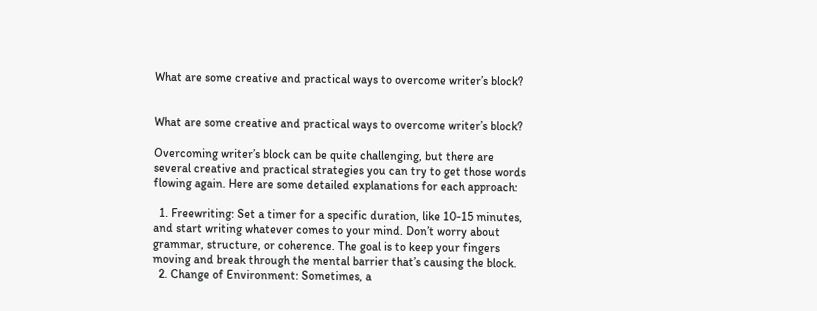What are some creative and practical ways to overcome writer’s block?


What are some creative and practical ways to overcome writer’s block?

Overcoming writer’s block can be quite challenging, but there are several creative and practical strategies you can try to get those words flowing again. Here are some detailed explanations for each approach:

  1. Freewriting: Set a timer for a specific duration, like 10-15 minutes, and start writing whatever comes to your mind. Don’t worry about grammar, structure, or coherence. The goal is to keep your fingers moving and break through the mental barrier that’s causing the block.
  2. Change of Environment: Sometimes, a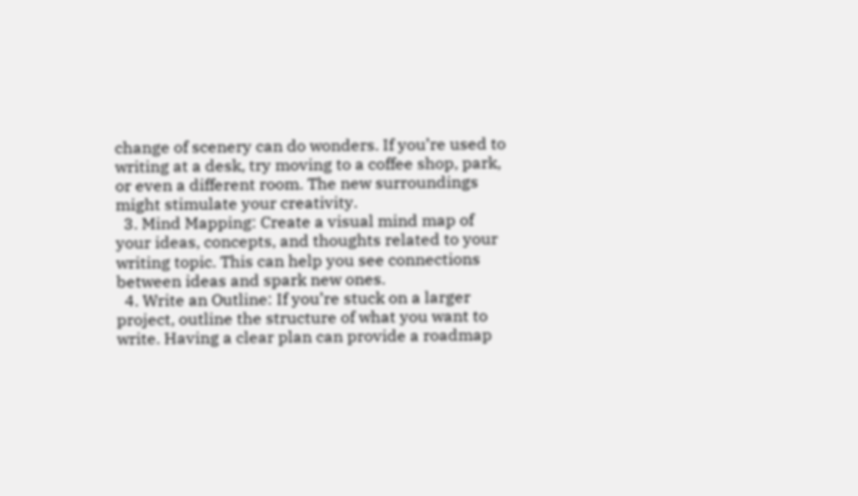change of scenery can do wonders. If you’re used to writing at a desk, try moving to a coffee shop, park, or even a different room. The new surroundings might stimulate your creativity.
  3. Mind Mapping: Create a visual mind map of your ideas, concepts, and thoughts related to your writing topic. This can help you see connections between ideas and spark new ones.
  4. Write an Outline: If you’re stuck on a larger project, outline the structure of what you want to write. Having a clear plan can provide a roadmap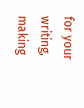for your writing, making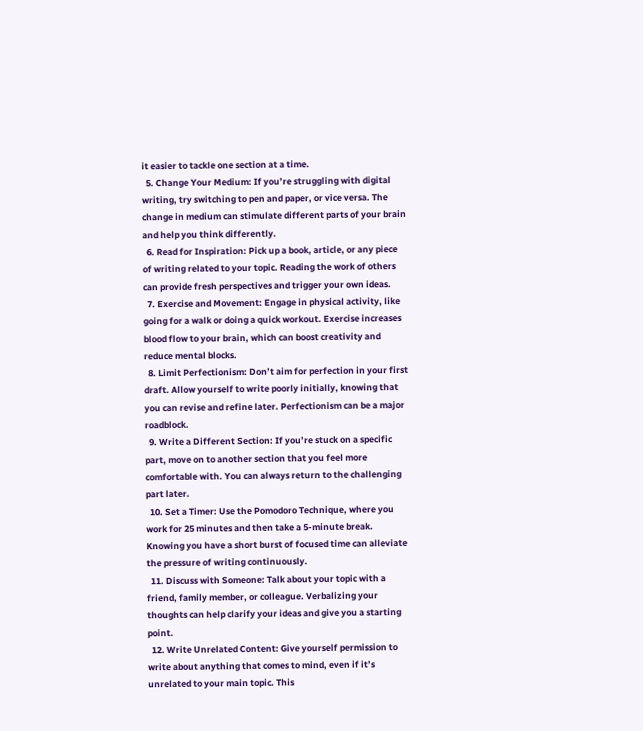it easier to tackle one section at a time.
  5. Change Your Medium: If you’re struggling with digital writing, try switching to pen and paper, or vice versa. The change in medium can stimulate different parts of your brain and help you think differently.
  6. Read for Inspiration: Pick up a book, article, or any piece of writing related to your topic. Reading the work of others can provide fresh perspectives and trigger your own ideas.
  7. Exercise and Movement: Engage in physical activity, like going for a walk or doing a quick workout. Exercise increases blood flow to your brain, which can boost creativity and reduce mental blocks.
  8. Limit Perfectionism: Don’t aim for perfection in your first draft. Allow yourself to write poorly initially, knowing that you can revise and refine later. Perfectionism can be a major roadblock.
  9. Write a Different Section: If you’re stuck on a specific part, move on to another section that you feel more comfortable with. You can always return to the challenging part later.
  10. Set a Timer: Use the Pomodoro Technique, where you work for 25 minutes and then take a 5-minute break. Knowing you have a short burst of focused time can alleviate the pressure of writing continuously.
  11. Discuss with Someone: Talk about your topic with a friend, family member, or colleague. Verbalizing your thoughts can help clarify your ideas and give you a starting point.
  12. Write Unrelated Content: Give yourself permission to write about anything that comes to mind, even if it’s unrelated to your main topic. This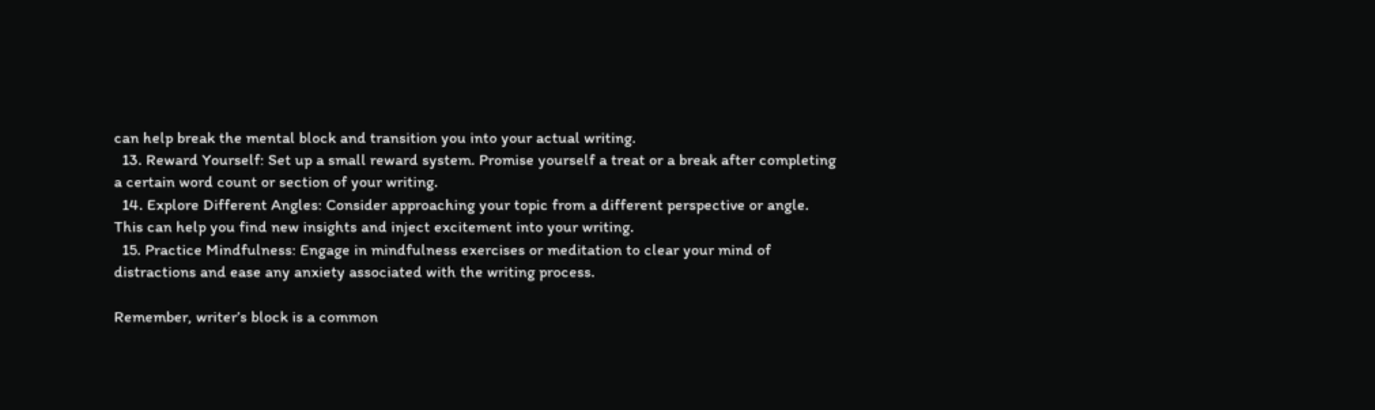can help break the mental block and transition you into your actual writing.
  13. Reward Yourself: Set up a small reward system. Promise yourself a treat or a break after completing a certain word count or section of your writing.
  14. Explore Different Angles: Consider approaching your topic from a different perspective or angle. This can help you find new insights and inject excitement into your writing.
  15. Practice Mindfulness: Engage in mindfulness exercises or meditation to clear your mind of distractions and ease any anxiety associated with the writing process.

Remember, writer’s block is a common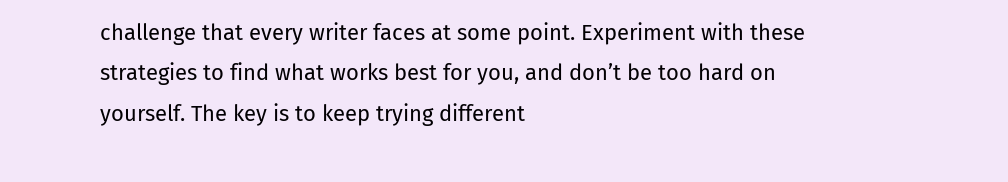challenge that every writer faces at some point. Experiment with these strategies to find what works best for you, and don’t be too hard on yourself. The key is to keep trying different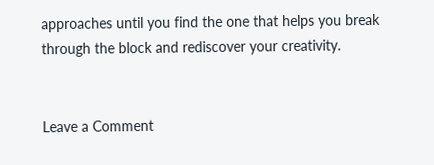approaches until you find the one that helps you break through the block and rediscover your creativity.


Leave a Comment